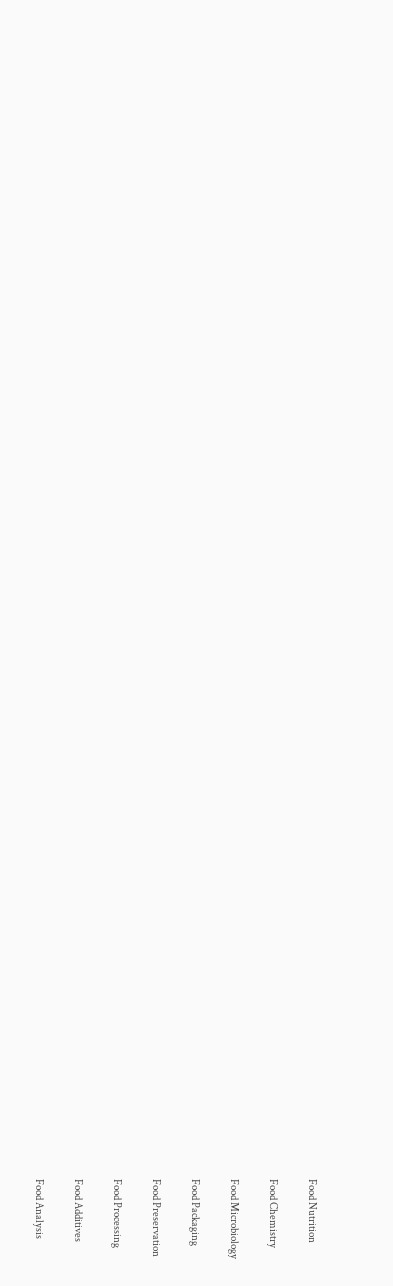Food Nutrition

Food Chemistry

Food Microbiology

Food Packaging

Food Preservation

Food Processing

Food Additives

Food Analysis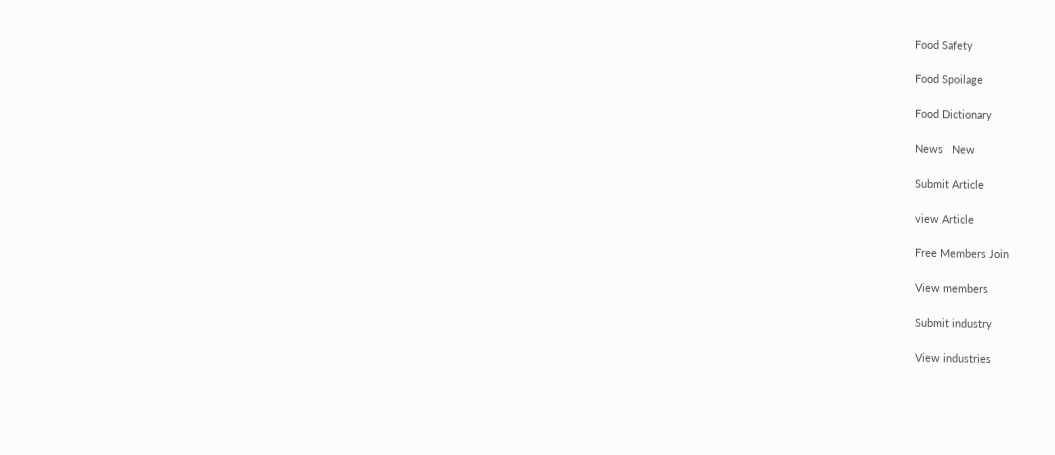Food Safety

Food Spoilage

Food Dictionary

News   New

Submit Article

view Article

Free Members Join

View members

Submit industry

View industries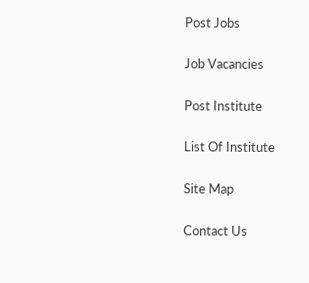Post Jobs

Job Vacancies

Post Institute

List Of Institute

Site Map

Contact Us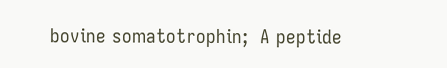bovine somatotrophin;  A peptide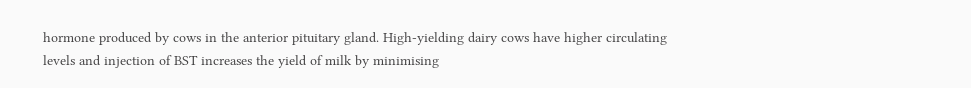hormone produced by cows in the anterior pituitary gland. High-yielding dairy cows have higher circulating levels and injection of BST increases the yield of milk by minimising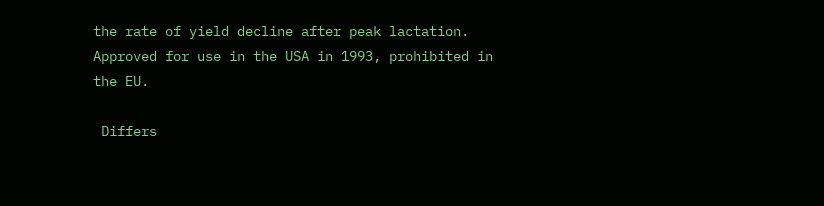the rate of yield decline after peak lactation. Approved for use in the USA in 1993, prohibited in the EU.

 Differs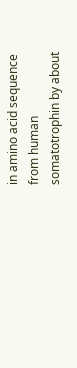in amino acid sequence from human somatotrophin by about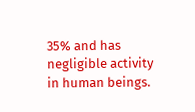35% and has negligible activity in human beings.